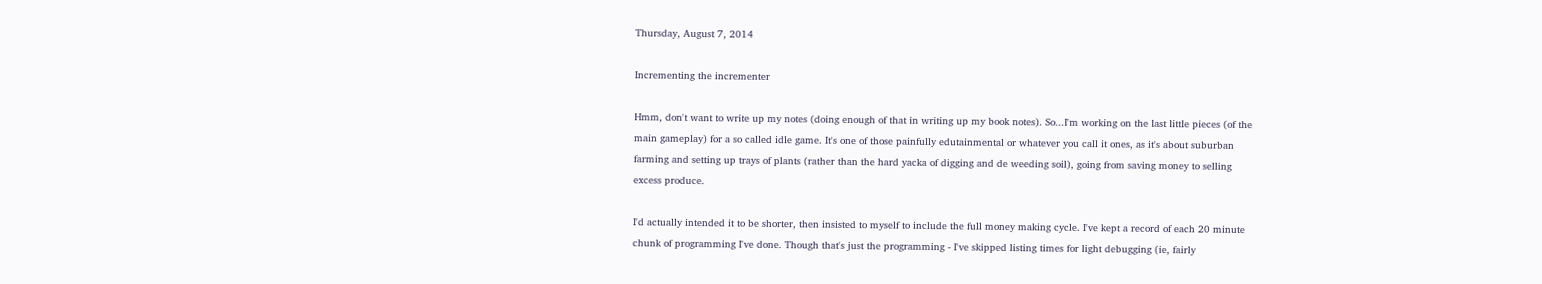Thursday, August 7, 2014

Incrementing the incrementer

Hmm, don't want to write up my notes (doing enough of that in writing up my book notes). So...I'm working on the last little pieces (of the main gameplay) for a so called idle game. It's one of those painfully edutainmental or whatever you call it ones, as it's about suburban farming and setting up trays of plants (rather than the hard yacka of digging and de weeding soil), going from saving money to selling excess produce.

I'd actually intended it to be shorter, then insisted to myself to include the full money making cycle. I've kept a record of each 20 minute chunk of programming I've done. Though that's just the programming - I've skipped listing times for light debugging (ie, fairly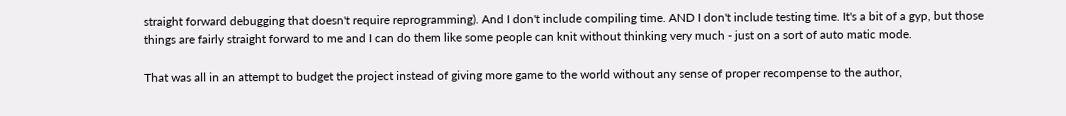straight forward debugging that doesn't require reprogramming). And I don't include compiling time. AND I don't include testing time. It's a bit of a gyp, but those things are fairly straight forward to me and I can do them like some people can knit without thinking very much - just on a sort of auto matic mode.

That was all in an attempt to budget the project instead of giving more game to the world without any sense of proper recompense to the author,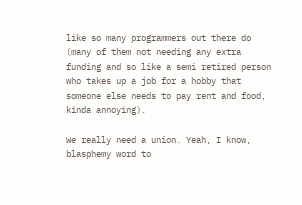like so many programmers out there do (many of them not needing any extra funding and so like a semi retired person who takes up a job for a hobby that someone else needs to pay rent and food, kinda annoying).

We really need a union. Yeah, I know, blasphemy word to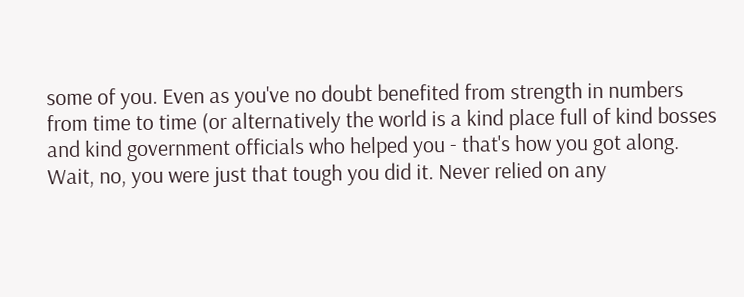some of you. Even as you've no doubt benefited from strength in numbers from time to time (or alternatively the world is a kind place full of kind bosses and kind government officials who helped you - that's how you got along. Wait, no, you were just that tough you did it. Never relied on any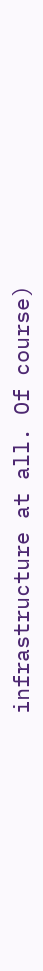infrastructure at all. Of course)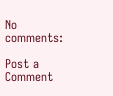No comments:

Post a Comment